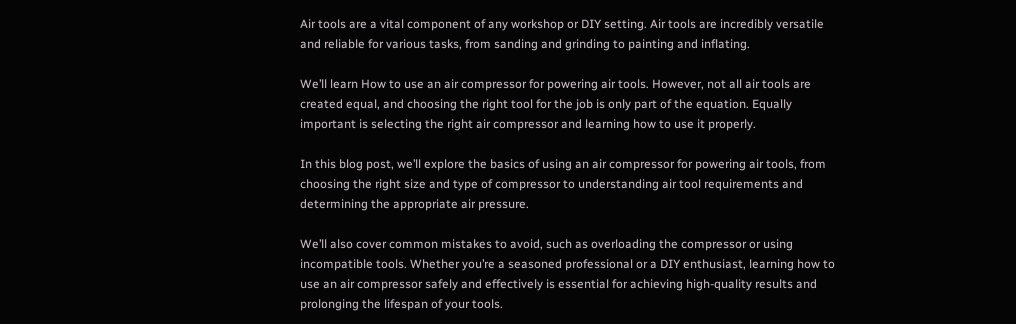Air tools are a vital component of any workshop or DIY setting. Air tools are incredibly versatile and reliable for various tasks, from sanding and grinding to painting and inflating.

We’ll learn How to use an air compressor for powering air tools. However, not all air tools are created equal, and choosing the right tool for the job is only part of the equation. Equally important is selecting the right air compressor and learning how to use it properly.

In this blog post, we’ll explore the basics of using an air compressor for powering air tools, from choosing the right size and type of compressor to understanding air tool requirements and determining the appropriate air pressure.

We’ll also cover common mistakes to avoid, such as overloading the compressor or using incompatible tools. Whether you’re a seasoned professional or a DIY enthusiast, learning how to use an air compressor safely and effectively is essential for achieving high-quality results and prolonging the lifespan of your tools.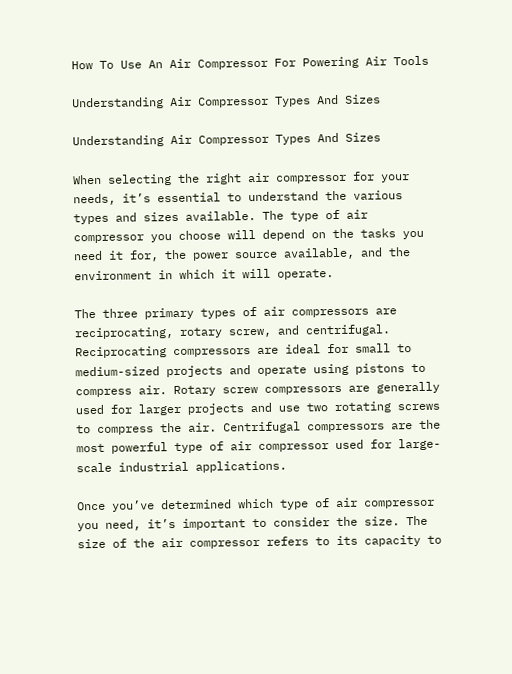How To Use An Air Compressor For Powering Air Tools

Understanding Air Compressor Types And Sizes

Understanding Air Compressor Types And Sizes

When selecting the right air compressor for your needs, it’s essential to understand the various types and sizes available. The type of air compressor you choose will depend on the tasks you need it for, the power source available, and the environment in which it will operate.

The three primary types of air compressors are reciprocating, rotary screw, and centrifugal. Reciprocating compressors are ideal for small to medium-sized projects and operate using pistons to compress air. Rotary screw compressors are generally used for larger projects and use two rotating screws to compress the air. Centrifugal compressors are the most powerful type of air compressor used for large-scale industrial applications.

Once you’ve determined which type of air compressor you need, it’s important to consider the size. The size of the air compressor refers to its capacity to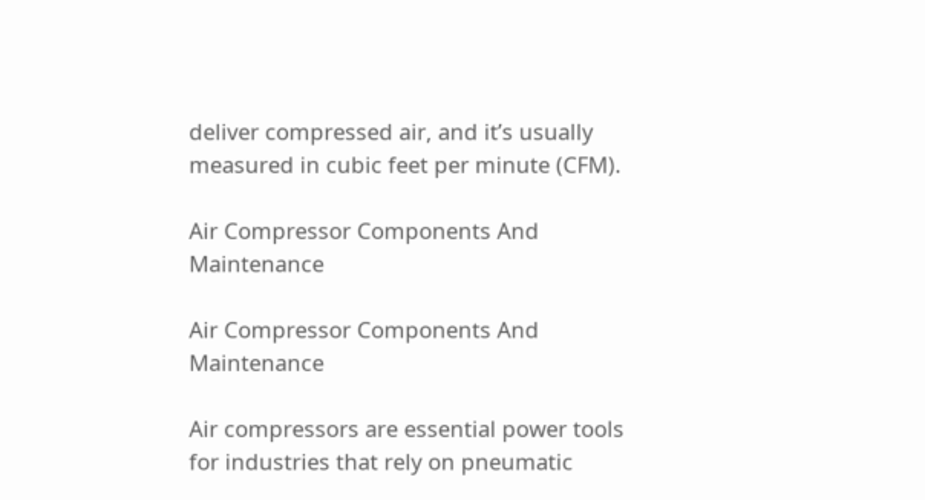deliver compressed air, and it’s usually measured in cubic feet per minute (CFM).

Air Compressor Components And Maintenance

Air Compressor Components And Maintenance

Air compressors are essential power tools for industries that rely on pneumatic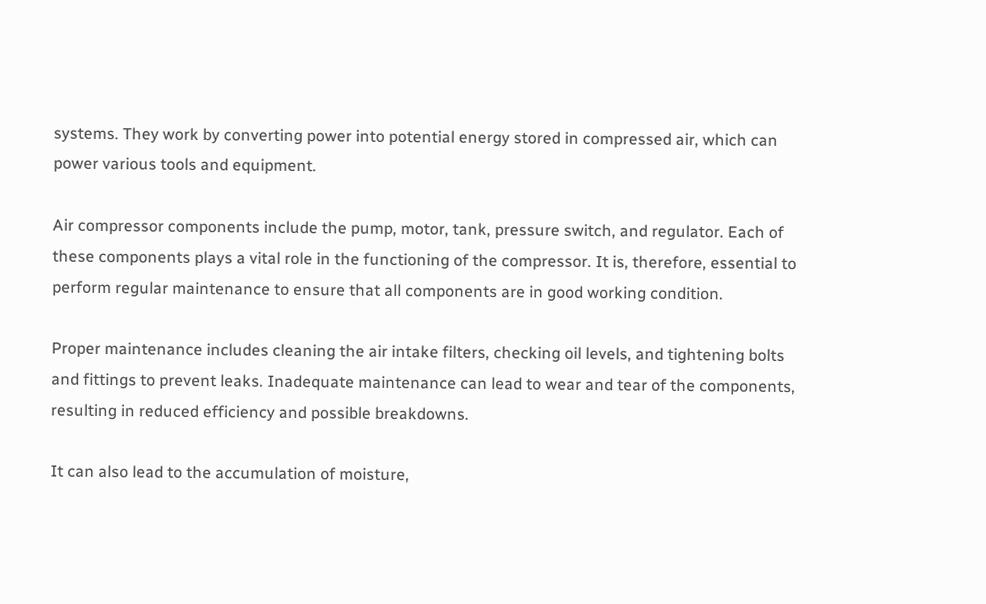systems. They work by converting power into potential energy stored in compressed air, which can power various tools and equipment.

Air compressor components include the pump, motor, tank, pressure switch, and regulator. Each of these components plays a vital role in the functioning of the compressor. It is, therefore, essential to perform regular maintenance to ensure that all components are in good working condition.

Proper maintenance includes cleaning the air intake filters, checking oil levels, and tightening bolts and fittings to prevent leaks. Inadequate maintenance can lead to wear and tear of the components, resulting in reduced efficiency and possible breakdowns.

It can also lead to the accumulation of moisture,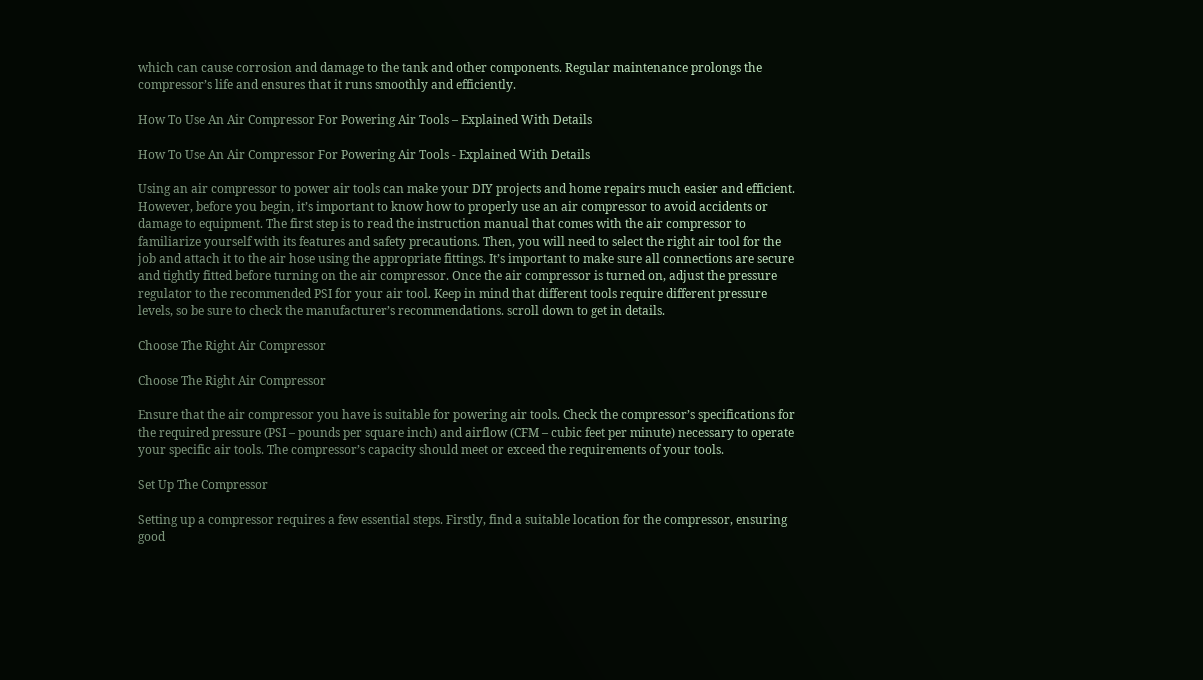which can cause corrosion and damage to the tank and other components. Regular maintenance prolongs the compressor’s life and ensures that it runs smoothly and efficiently.

How To Use An Air Compressor For Powering Air Tools – Explained With Details

How To Use An Air Compressor For Powering Air Tools - Explained With Details

Using an air compressor to power air tools can make your DIY projects and home repairs much easier and efficient. However, before you begin, it’s important to know how to properly use an air compressor to avoid accidents or damage to equipment. The first step is to read the instruction manual that comes with the air compressor to familiarize yourself with its features and safety precautions. Then, you will need to select the right air tool for the job and attach it to the air hose using the appropriate fittings. It’s important to make sure all connections are secure and tightly fitted before turning on the air compressor. Once the air compressor is turned on, adjust the pressure regulator to the recommended PSI for your air tool. Keep in mind that different tools require different pressure levels, so be sure to check the manufacturer’s recommendations. scroll down to get in details.

Choose The Right Air Compressor

Choose The Right Air Compressor

Ensure that the air compressor you have is suitable for powering air tools. Check the compressor’s specifications for the required pressure (PSI – pounds per square inch) and airflow (CFM – cubic feet per minute) necessary to operate your specific air tools. The compressor’s capacity should meet or exceed the requirements of your tools.

Set Up The Compressor

Setting up a compressor requires a few essential steps. Firstly, find a suitable location for the compressor, ensuring good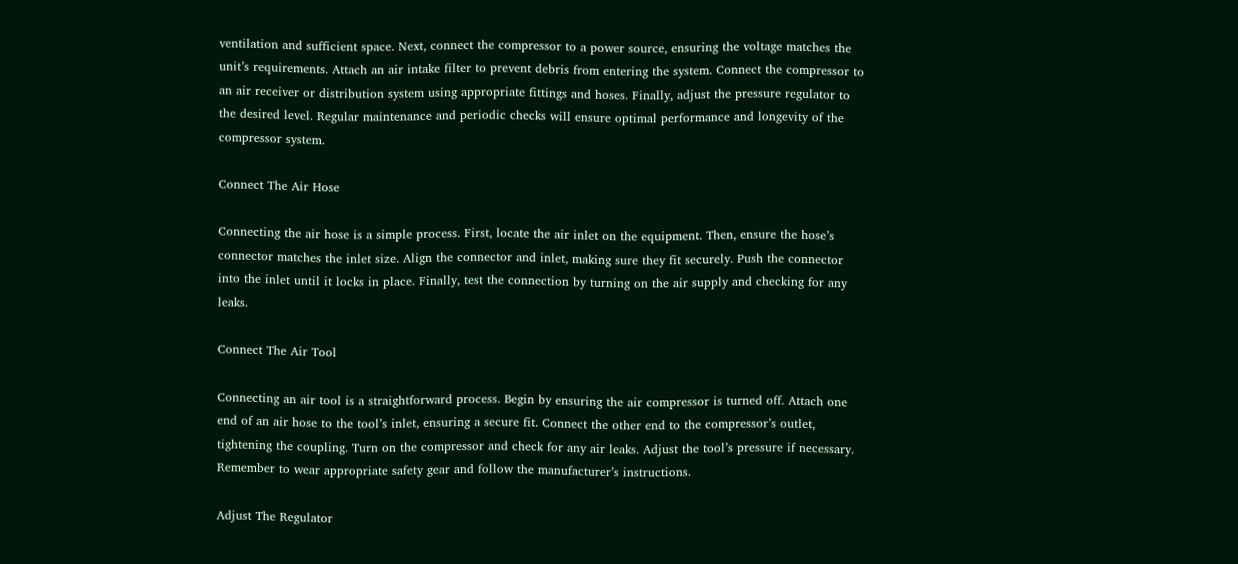ventilation and sufficient space. Next, connect the compressor to a power source, ensuring the voltage matches the unit’s requirements. Attach an air intake filter to prevent debris from entering the system. Connect the compressor to an air receiver or distribution system using appropriate fittings and hoses. Finally, adjust the pressure regulator to the desired level. Regular maintenance and periodic checks will ensure optimal performance and longevity of the compressor system.

Connect The Air Hose

Connecting the air hose is a simple process. First, locate the air inlet on the equipment. Then, ensure the hose’s connector matches the inlet size. Align the connector and inlet, making sure they fit securely. Push the connector into the inlet until it locks in place. Finally, test the connection by turning on the air supply and checking for any leaks.

Connect The Air Tool

Connecting an air tool is a straightforward process. Begin by ensuring the air compressor is turned off. Attach one end of an air hose to the tool’s inlet, ensuring a secure fit. Connect the other end to the compressor’s outlet, tightening the coupling. Turn on the compressor and check for any air leaks. Adjust the tool’s pressure if necessary. Remember to wear appropriate safety gear and follow the manufacturer’s instructions.

Adjust The Regulator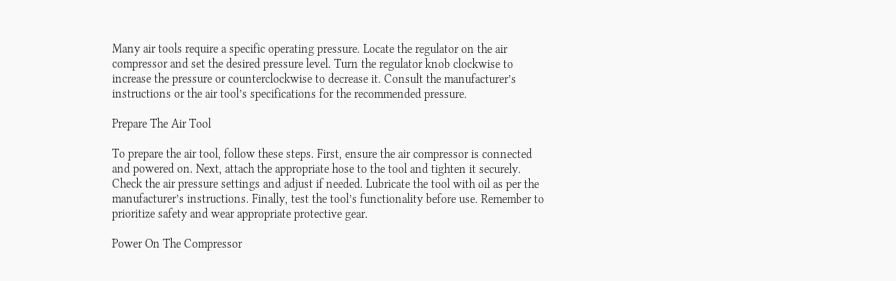Many air tools require a specific operating pressure. Locate the regulator on the air compressor and set the desired pressure level. Turn the regulator knob clockwise to increase the pressure or counterclockwise to decrease it. Consult the manufacturer’s instructions or the air tool’s specifications for the recommended pressure.

Prepare The Air Tool

To prepare the air tool, follow these steps. First, ensure the air compressor is connected and powered on. Next, attach the appropriate hose to the tool and tighten it securely. Check the air pressure settings and adjust if needed. Lubricate the tool with oil as per the manufacturer’s instructions. Finally, test the tool’s functionality before use. Remember to prioritize safety and wear appropriate protective gear.

Power On The Compressor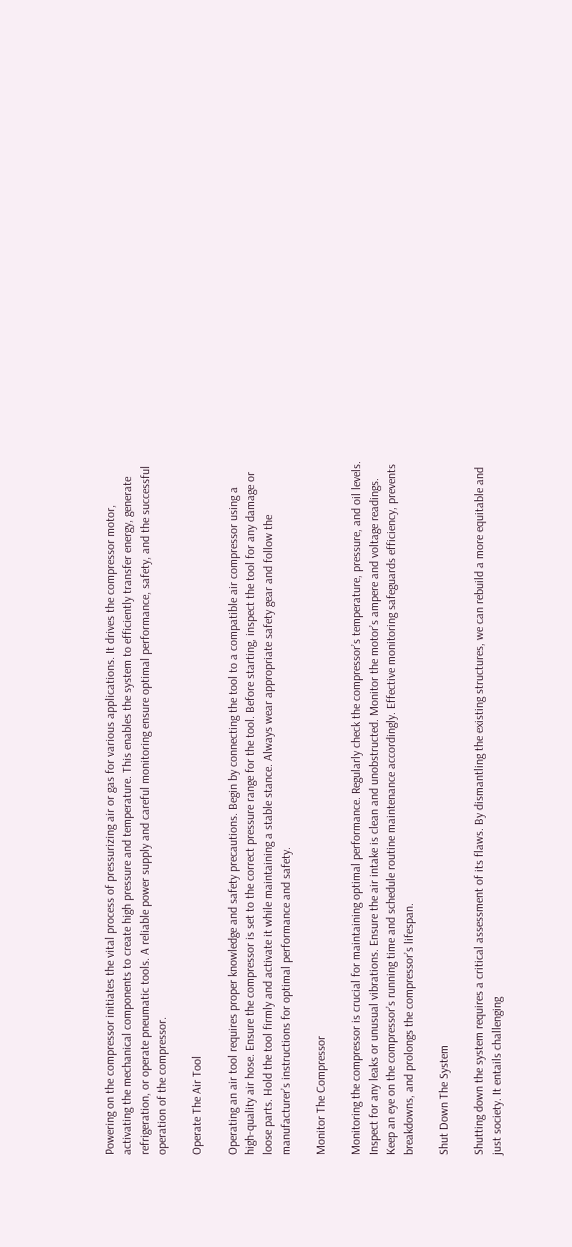Powering on the compressor initiates the vital process of pressurizing air or gas for various applications. It drives the compressor motor, activating the mechanical components to create high pressure and temperature. This enables the system to efficiently transfer energy, generate refrigeration, or operate pneumatic tools. A reliable power supply and careful monitoring ensure optimal performance, safety, and the successful operation of the compressor.

Operate The Air Tool

Operating an air tool requires proper knowledge and safety precautions. Begin by connecting the tool to a compatible air compressor using a high-quality air hose. Ensure the compressor is set to the correct pressure range for the tool. Before starting, inspect the tool for any damage or loose parts. Hold the tool firmly and activate it while maintaining a stable stance. Always wear appropriate safety gear and follow the manufacturer’s instructions for optimal performance and safety.

Monitor The Compressor

Monitoring the compressor is crucial for maintaining optimal performance. Regularly check the compressor’s temperature, pressure, and oil levels. Inspect for any leaks or unusual vibrations. Ensure the air intake is clean and unobstructed. Monitor the motor’s ampere and voltage readings. Keep an eye on the compressor’s running time and schedule routine maintenance accordingly. Effective monitoring safeguards efficiency, prevents breakdowns, and prolongs the compressor’s lifespan.

Shut Down The System

Shutting down the system requires a critical assessment of its flaws. By dismantling the existing structures, we can rebuild a more equitable and just society. It entails challenging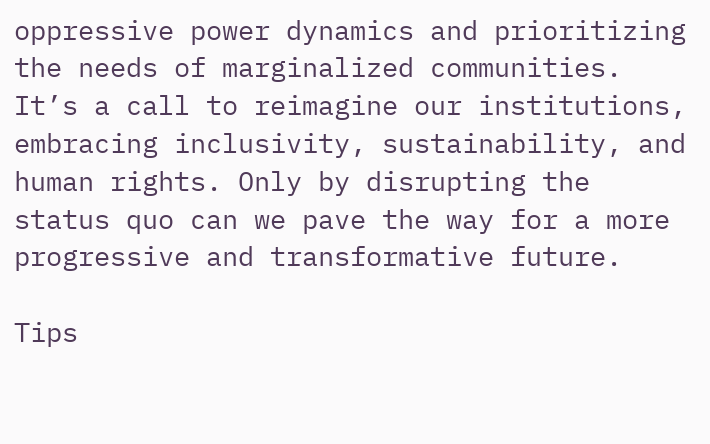oppressive power dynamics and prioritizing the needs of marginalized communities. It’s a call to reimagine our institutions, embracing inclusivity, sustainability, and human rights. Only by disrupting the status quo can we pave the way for a more progressive and transformative future.

Tips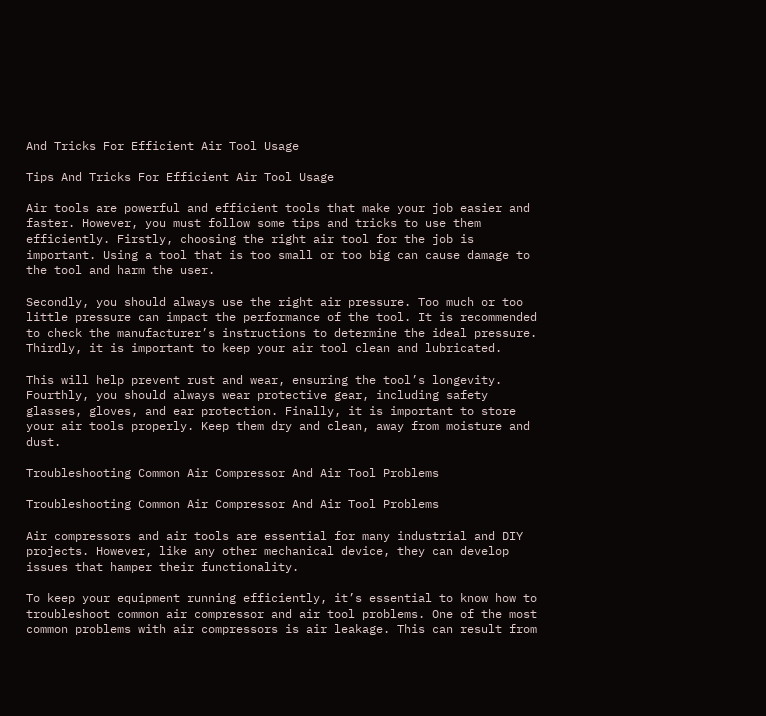And Tricks For Efficient Air Tool Usage

Tips And Tricks For Efficient Air Tool Usage

Air tools are powerful and efficient tools that make your job easier and faster. However, you must follow some tips and tricks to use them efficiently. Firstly, choosing the right air tool for the job is important. Using a tool that is too small or too big can cause damage to the tool and harm the user.

Secondly, you should always use the right air pressure. Too much or too little pressure can impact the performance of the tool. It is recommended to check the manufacturer’s instructions to determine the ideal pressure. Thirdly, it is important to keep your air tool clean and lubricated.

This will help prevent rust and wear, ensuring the tool’s longevity. Fourthly, you should always wear protective gear, including safety glasses, gloves, and ear protection. Finally, it is important to store your air tools properly. Keep them dry and clean, away from moisture and dust.

Troubleshooting Common Air Compressor And Air Tool Problems

Troubleshooting Common Air Compressor And Air Tool Problems

Air compressors and air tools are essential for many industrial and DIY projects. However, like any other mechanical device, they can develop issues that hamper their functionality.

To keep your equipment running efficiently, it’s essential to know how to troubleshoot common air compressor and air tool problems. One of the most common problems with air compressors is air leakage. This can result from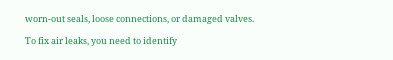worn-out seals, loose connections, or damaged valves.

To fix air leaks, you need to identify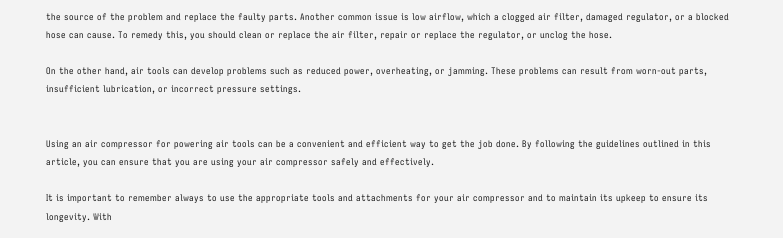the source of the problem and replace the faulty parts. Another common issue is low airflow, which a clogged air filter, damaged regulator, or a blocked hose can cause. To remedy this, you should clean or replace the air filter, repair or replace the regulator, or unclog the hose.

On the other hand, air tools can develop problems such as reduced power, overheating, or jamming. These problems can result from worn-out parts, insufficient lubrication, or incorrect pressure settings.


Using an air compressor for powering air tools can be a convenient and efficient way to get the job done. By following the guidelines outlined in this article, you can ensure that you are using your air compressor safely and effectively.

It is important to remember always to use the appropriate tools and attachments for your air compressor and to maintain its upkeep to ensure its longevity. With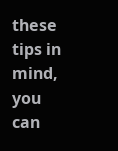these tips in mind, you can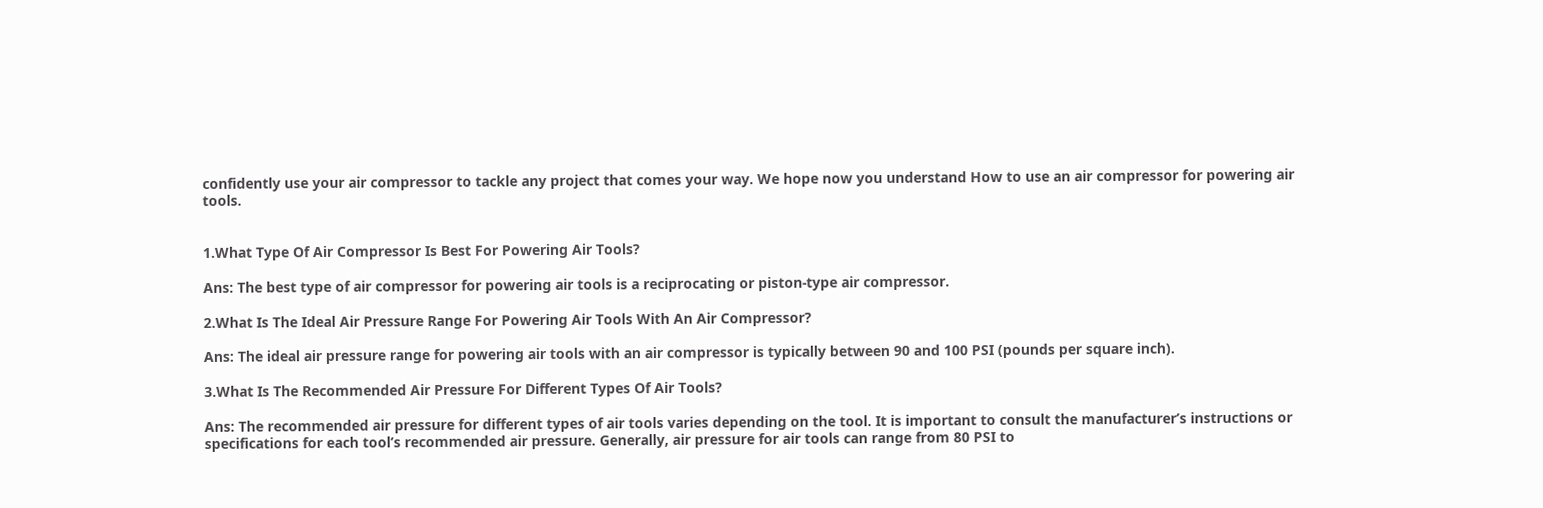confidently use your air compressor to tackle any project that comes your way. We hope now you understand How to use an air compressor for powering air tools.


1.What Type Of Air Compressor Is Best For Powering Air Tools?

Ans: The best type of air compressor for powering air tools is a reciprocating or piston-type air compressor.

2.What Is The Ideal Air Pressure Range For Powering Air Tools With An Air Compressor?

Ans: The ideal air pressure range for powering air tools with an air compressor is typically between 90 and 100 PSI (pounds per square inch).

3.What Is The Recommended Air Pressure For Different Types Of Air Tools?

Ans: The recommended air pressure for different types of air tools varies depending on the tool. It is important to consult the manufacturer’s instructions or specifications for each tool’s recommended air pressure. Generally, air pressure for air tools can range from 80 PSI to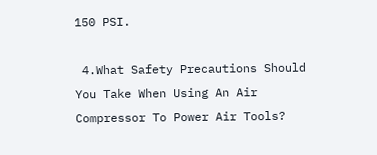150 PSI.

 4.What Safety Precautions Should You Take When Using An Air Compressor To Power Air Tools?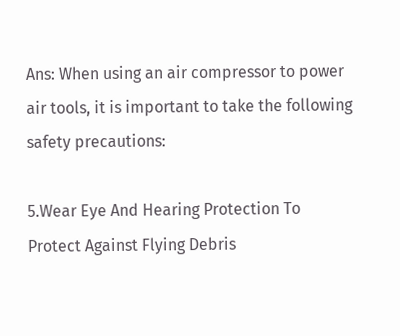Ans: When using an air compressor to power air tools, it is important to take the following safety precautions:

5.Wear Eye And Hearing Protection To Protect Against Flying Debris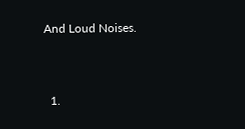And Loud Noises.


  1.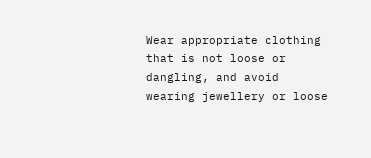Wear appropriate clothing that is not loose or dangling, and avoid wearing jewellery or loose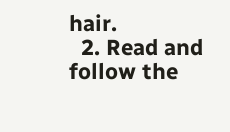hair.
  2. Read and follow the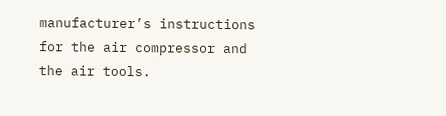manufacturer’s instructions for the air compressor and the air tools.